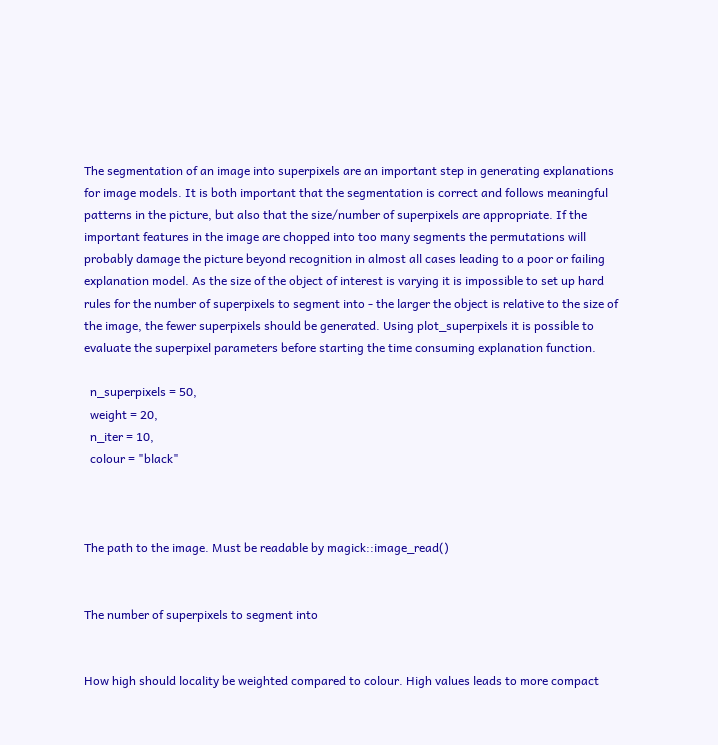The segmentation of an image into superpixels are an important step in generating explanations for image models. It is both important that the segmentation is correct and follows meaningful patterns in the picture, but also that the size/number of superpixels are appropriate. If the important features in the image are chopped into too many segments the permutations will probably damage the picture beyond recognition in almost all cases leading to a poor or failing explanation model. As the size of the object of interest is varying it is impossible to set up hard rules for the number of superpixels to segment into - the larger the object is relative to the size of the image, the fewer superpixels should be generated. Using plot_superpixels it is possible to evaluate the superpixel parameters before starting the time consuming explanation function.

  n_superpixels = 50,
  weight = 20,
  n_iter = 10,
  colour = "black"



The path to the image. Must be readable by magick::image_read()


The number of superpixels to segment into


How high should locality be weighted compared to colour. High values leads to more compact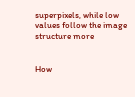superpixels, while low values follow the image structure more


How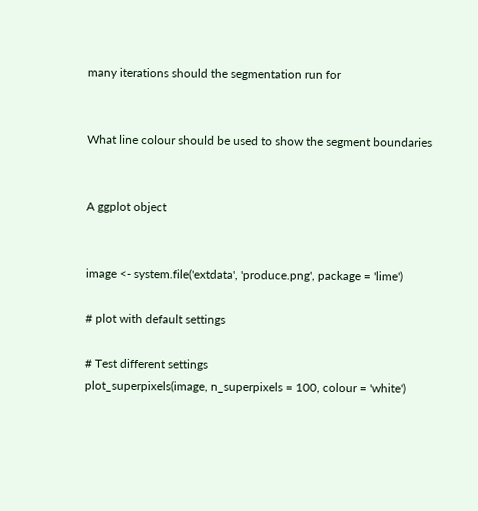many iterations should the segmentation run for


What line colour should be used to show the segment boundaries


A ggplot object


image <- system.file('extdata', 'produce.png', package = 'lime')

# plot with default settings

# Test different settings
plot_superpixels(image, n_superpixels = 100, colour = 'white')